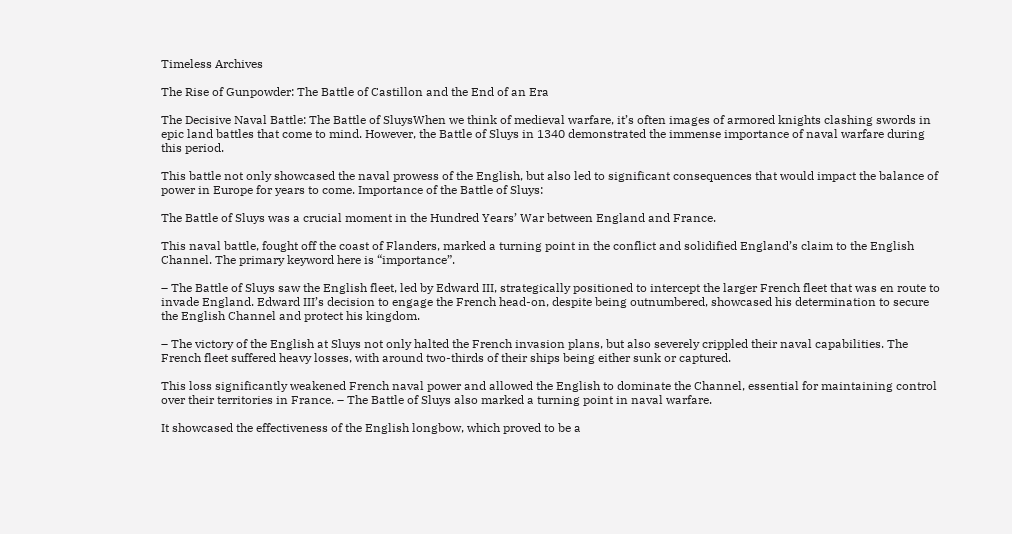Timeless Archives

The Rise of Gunpowder: The Battle of Castillon and the End of an Era

The Decisive Naval Battle: The Battle of SluysWhen we think of medieval warfare, it’s often images of armored knights clashing swords in epic land battles that come to mind. However, the Battle of Sluys in 1340 demonstrated the immense importance of naval warfare during this period.

This battle not only showcased the naval prowess of the English, but also led to significant consequences that would impact the balance of power in Europe for years to come. Importance of the Battle of Sluys:

The Battle of Sluys was a crucial moment in the Hundred Years’ War between England and France.

This naval battle, fought off the coast of Flanders, marked a turning point in the conflict and solidified England’s claim to the English Channel. The primary keyword here is “importance”.

– The Battle of Sluys saw the English fleet, led by Edward III, strategically positioned to intercept the larger French fleet that was en route to invade England. Edward III’s decision to engage the French head-on, despite being outnumbered, showcased his determination to secure the English Channel and protect his kingdom.

– The victory of the English at Sluys not only halted the French invasion plans, but also severely crippled their naval capabilities. The French fleet suffered heavy losses, with around two-thirds of their ships being either sunk or captured.

This loss significantly weakened French naval power and allowed the English to dominate the Channel, essential for maintaining control over their territories in France. – The Battle of Sluys also marked a turning point in naval warfare.

It showcased the effectiveness of the English longbow, which proved to be a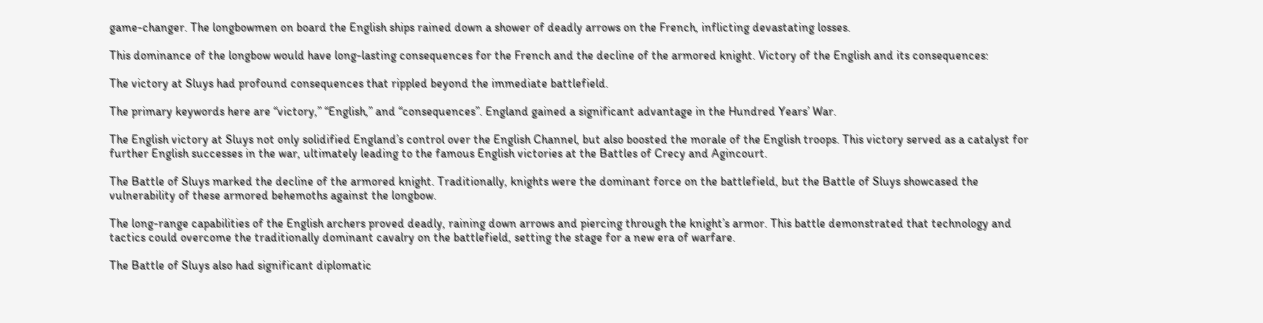game-changer. The longbowmen on board the English ships rained down a shower of deadly arrows on the French, inflicting devastating losses.

This dominance of the longbow would have long-lasting consequences for the French and the decline of the armored knight. Victory of the English and its consequences:

The victory at Sluys had profound consequences that rippled beyond the immediate battlefield.

The primary keywords here are “victory,” “English,” and “consequences”. England gained a significant advantage in the Hundred Years’ War.

The English victory at Sluys not only solidified England’s control over the English Channel, but also boosted the morale of the English troops. This victory served as a catalyst for further English successes in the war, ultimately leading to the famous English victories at the Battles of Crecy and Agincourt.

The Battle of Sluys marked the decline of the armored knight. Traditionally, knights were the dominant force on the battlefield, but the Battle of Sluys showcased the vulnerability of these armored behemoths against the longbow.

The long-range capabilities of the English archers proved deadly, raining down arrows and piercing through the knight’s armor. This battle demonstrated that technology and tactics could overcome the traditionally dominant cavalry on the battlefield, setting the stage for a new era of warfare.

The Battle of Sluys also had significant diplomatic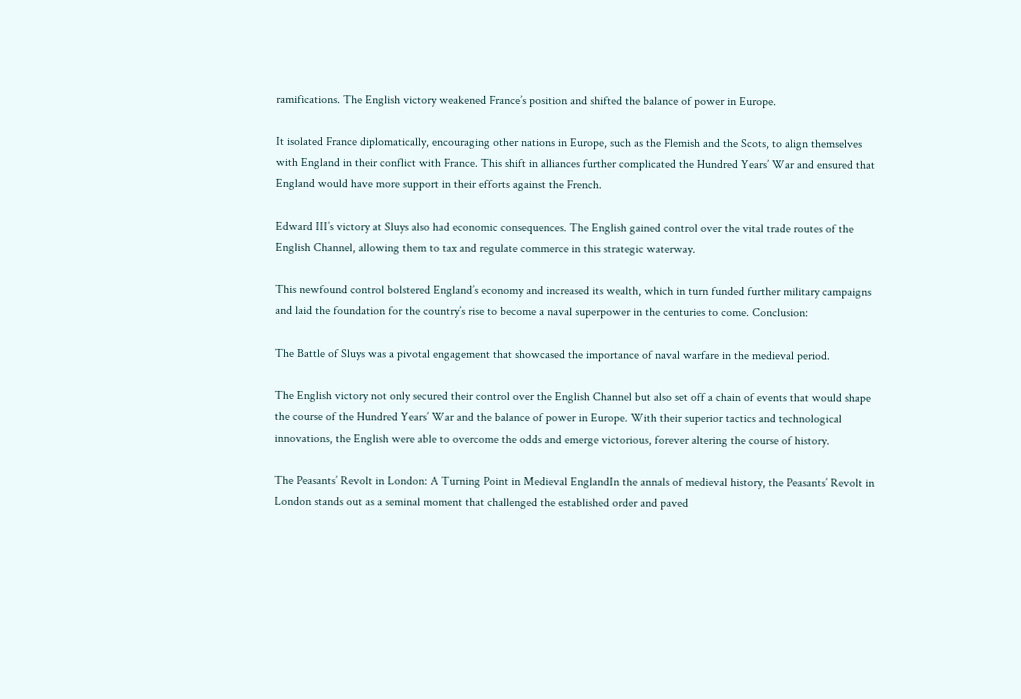ramifications. The English victory weakened France’s position and shifted the balance of power in Europe.

It isolated France diplomatically, encouraging other nations in Europe, such as the Flemish and the Scots, to align themselves with England in their conflict with France. This shift in alliances further complicated the Hundred Years’ War and ensured that England would have more support in their efforts against the French.

Edward III’s victory at Sluys also had economic consequences. The English gained control over the vital trade routes of the English Channel, allowing them to tax and regulate commerce in this strategic waterway.

This newfound control bolstered England’s economy and increased its wealth, which in turn funded further military campaigns and laid the foundation for the country’s rise to become a naval superpower in the centuries to come. Conclusion:

The Battle of Sluys was a pivotal engagement that showcased the importance of naval warfare in the medieval period.

The English victory not only secured their control over the English Channel but also set off a chain of events that would shape the course of the Hundred Years’ War and the balance of power in Europe. With their superior tactics and technological innovations, the English were able to overcome the odds and emerge victorious, forever altering the course of history.

The Peasants’ Revolt in London: A Turning Point in Medieval EnglandIn the annals of medieval history, the Peasants’ Revolt in London stands out as a seminal moment that challenged the established order and paved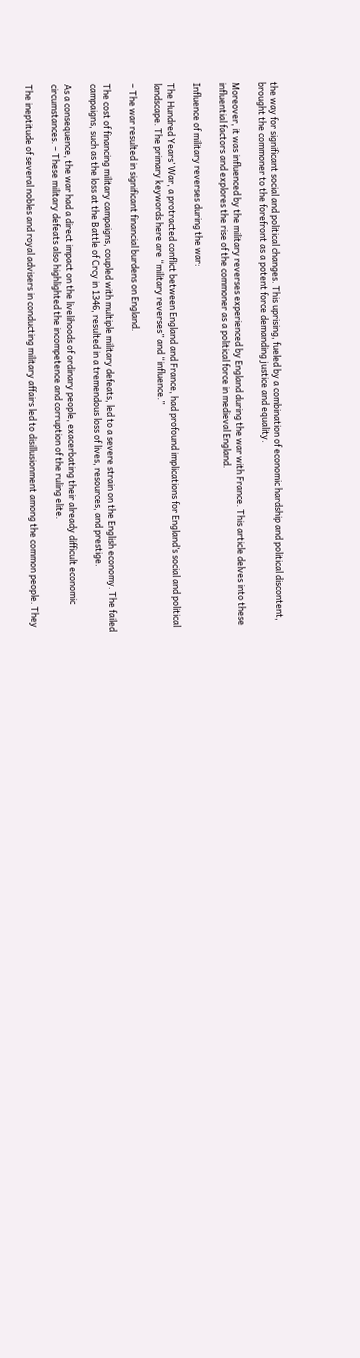the way for significant social and political changes. This uprising, fueled by a combination of economic hardship and political discontent, brought the commoner to the forefront as a potent force demanding justice and equality.

Moreover, it was influenced by the military reverses experienced by England during the war with France. This article delves into these influential factors and explores the rise of the commoner as a political force in medieval England.

Influence of military reverses during the war:

The Hundred Years’ War, a protracted conflict between England and France, had profound implications for England’s social and political landscape. The primary keywords here are “military reverses” and “influence.”

– The war resulted in significant financial burdens on England.

The cost of financing military campaigns, coupled with multiple military defeats, led to a severe strain on the English economy. The failed campaigns, such as the loss at the Battle of Crcy in 1346, resulted in a tremendous loss of lives, resources, and prestige.

As a consequence, the war had a direct impact on the livelihoods of ordinary people, exacerbating their already difficult economic circumstances. – These military defeats also highlighted the incompetence and corruption of the ruling elite.

The ineptitude of several nobles and royal advisers in conducting military affairs led to disillusionment among the common people. They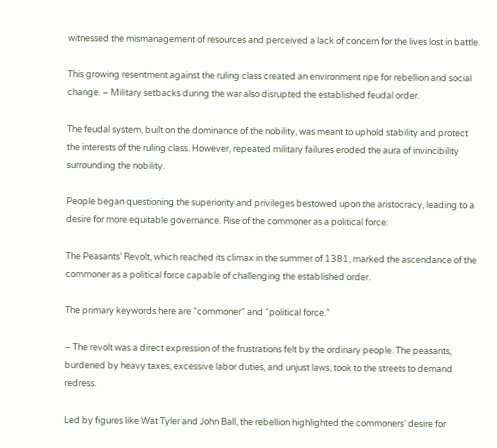witnessed the mismanagement of resources and perceived a lack of concern for the lives lost in battle.

This growing resentment against the ruling class created an environment ripe for rebellion and social change. – Military setbacks during the war also disrupted the established feudal order.

The feudal system, built on the dominance of the nobility, was meant to uphold stability and protect the interests of the ruling class. However, repeated military failures eroded the aura of invincibility surrounding the nobility.

People began questioning the superiority and privileges bestowed upon the aristocracy, leading to a desire for more equitable governance. Rise of the commoner as a political force:

The Peasants’ Revolt, which reached its climax in the summer of 1381, marked the ascendance of the commoner as a political force capable of challenging the established order.

The primary keywords here are “commoner” and “political force.”

– The revolt was a direct expression of the frustrations felt by the ordinary people. The peasants, burdened by heavy taxes, excessive labor duties, and unjust laws, took to the streets to demand redress.

Led by figures like Wat Tyler and John Ball, the rebellion highlighted the commoners’ desire for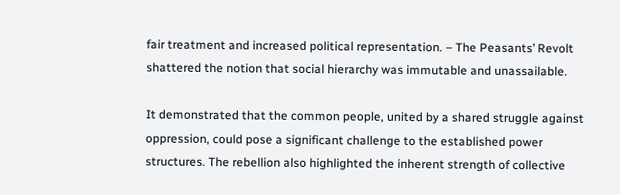fair treatment and increased political representation. – The Peasants’ Revolt shattered the notion that social hierarchy was immutable and unassailable.

It demonstrated that the common people, united by a shared struggle against oppression, could pose a significant challenge to the established power structures. The rebellion also highlighted the inherent strength of collective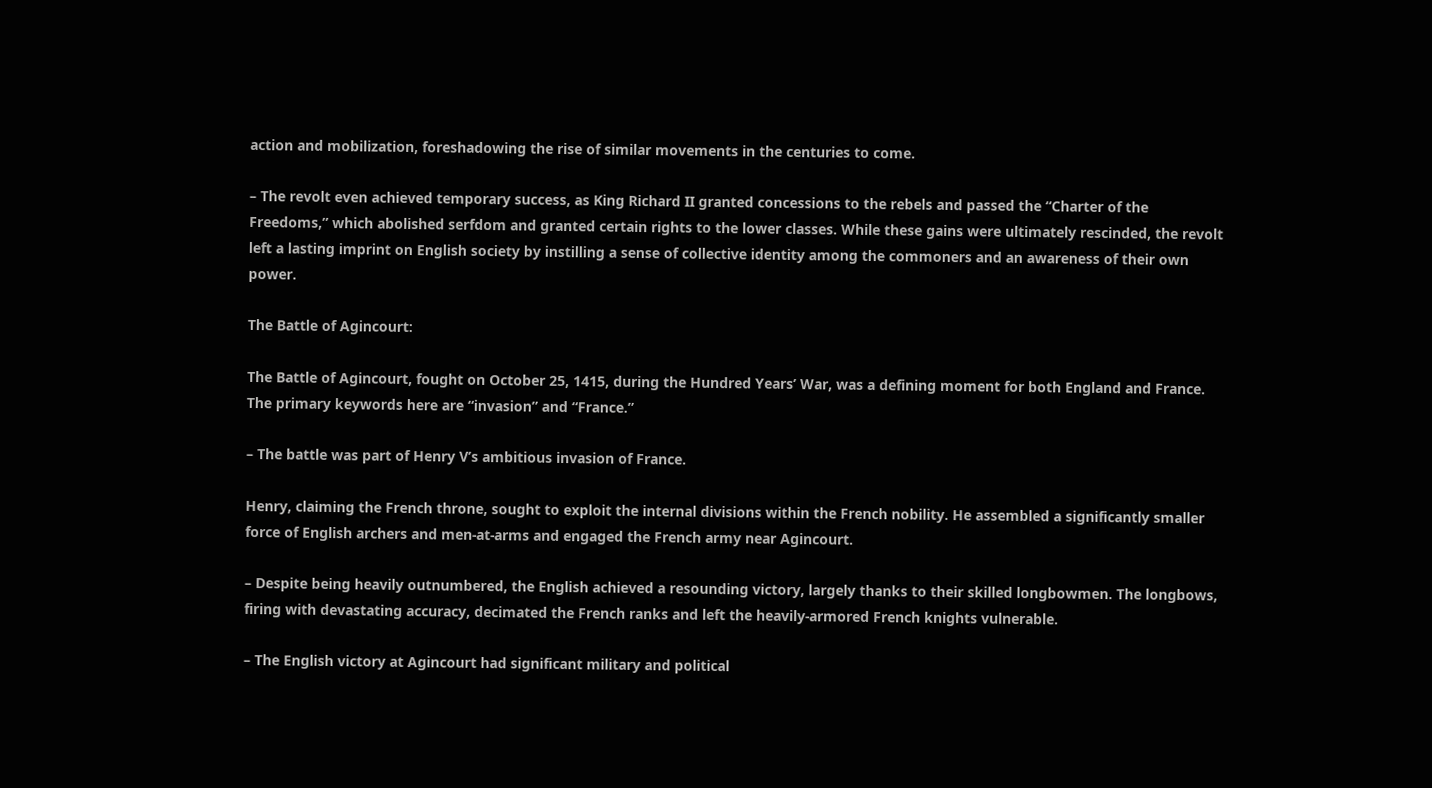action and mobilization, foreshadowing the rise of similar movements in the centuries to come.

– The revolt even achieved temporary success, as King Richard II granted concessions to the rebels and passed the “Charter of the Freedoms,” which abolished serfdom and granted certain rights to the lower classes. While these gains were ultimately rescinded, the revolt left a lasting imprint on English society by instilling a sense of collective identity among the commoners and an awareness of their own power.

The Battle of Agincourt:

The Battle of Agincourt, fought on October 25, 1415, during the Hundred Years’ War, was a defining moment for both England and France. The primary keywords here are “invasion” and “France.”

– The battle was part of Henry V’s ambitious invasion of France.

Henry, claiming the French throne, sought to exploit the internal divisions within the French nobility. He assembled a significantly smaller force of English archers and men-at-arms and engaged the French army near Agincourt.

– Despite being heavily outnumbered, the English achieved a resounding victory, largely thanks to their skilled longbowmen. The longbows, firing with devastating accuracy, decimated the French ranks and left the heavily-armored French knights vulnerable.

– The English victory at Agincourt had significant military and political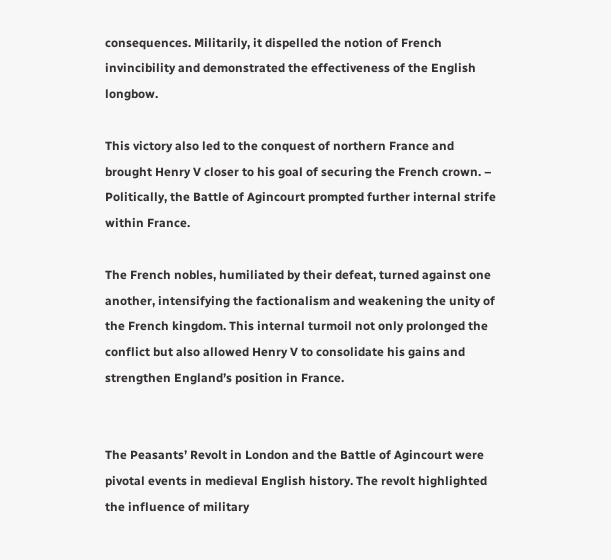consequences. Militarily, it dispelled the notion of French invincibility and demonstrated the effectiveness of the English longbow.

This victory also led to the conquest of northern France and brought Henry V closer to his goal of securing the French crown. – Politically, the Battle of Agincourt prompted further internal strife within France.

The French nobles, humiliated by their defeat, turned against one another, intensifying the factionalism and weakening the unity of the French kingdom. This internal turmoil not only prolonged the conflict but also allowed Henry V to consolidate his gains and strengthen England’s position in France.


The Peasants’ Revolt in London and the Battle of Agincourt were pivotal events in medieval English history. The revolt highlighted the influence of military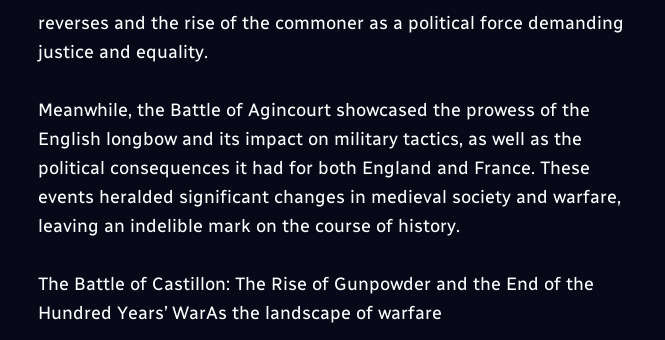reverses and the rise of the commoner as a political force demanding justice and equality.

Meanwhile, the Battle of Agincourt showcased the prowess of the English longbow and its impact on military tactics, as well as the political consequences it had for both England and France. These events heralded significant changes in medieval society and warfare, leaving an indelible mark on the course of history.

The Battle of Castillon: The Rise of Gunpowder and the End of the Hundred Years’ WarAs the landscape of warfare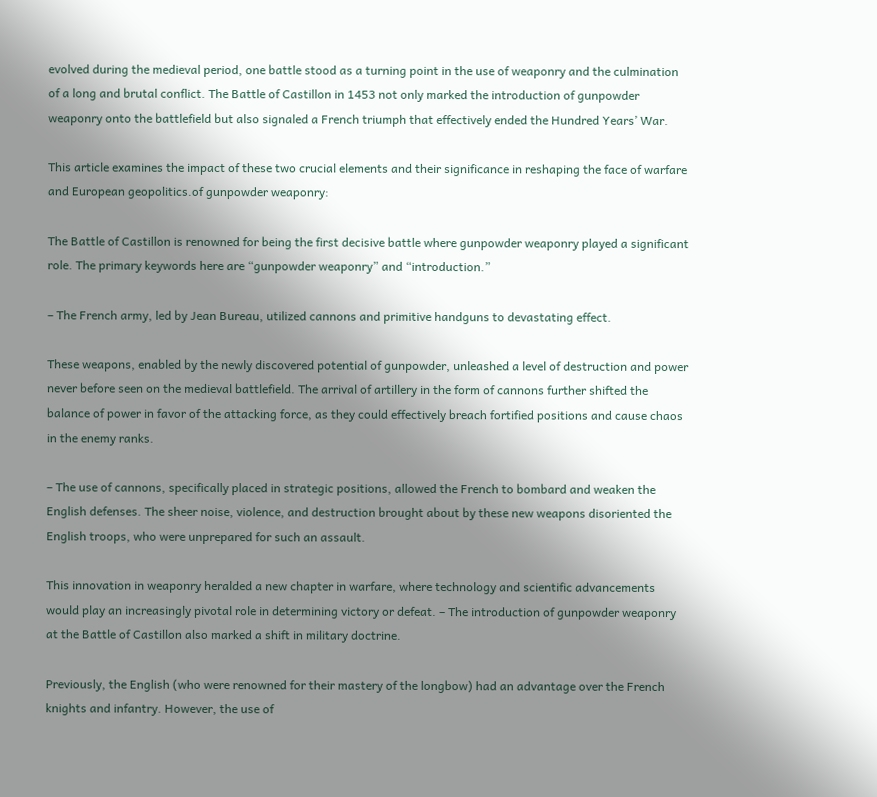evolved during the medieval period, one battle stood as a turning point in the use of weaponry and the culmination of a long and brutal conflict. The Battle of Castillon in 1453 not only marked the introduction of gunpowder weaponry onto the battlefield but also signaled a French triumph that effectively ended the Hundred Years’ War.

This article examines the impact of these two crucial elements and their significance in reshaping the face of warfare and European geopolitics.of gunpowder weaponry:

The Battle of Castillon is renowned for being the first decisive battle where gunpowder weaponry played a significant role. The primary keywords here are “gunpowder weaponry” and “introduction.”

– The French army, led by Jean Bureau, utilized cannons and primitive handguns to devastating effect.

These weapons, enabled by the newly discovered potential of gunpowder, unleashed a level of destruction and power never before seen on the medieval battlefield. The arrival of artillery in the form of cannons further shifted the balance of power in favor of the attacking force, as they could effectively breach fortified positions and cause chaos in the enemy ranks.

– The use of cannons, specifically placed in strategic positions, allowed the French to bombard and weaken the English defenses. The sheer noise, violence, and destruction brought about by these new weapons disoriented the English troops, who were unprepared for such an assault.

This innovation in weaponry heralded a new chapter in warfare, where technology and scientific advancements would play an increasingly pivotal role in determining victory or defeat. – The introduction of gunpowder weaponry at the Battle of Castillon also marked a shift in military doctrine.

Previously, the English (who were renowned for their mastery of the longbow) had an advantage over the French knights and infantry. However, the use of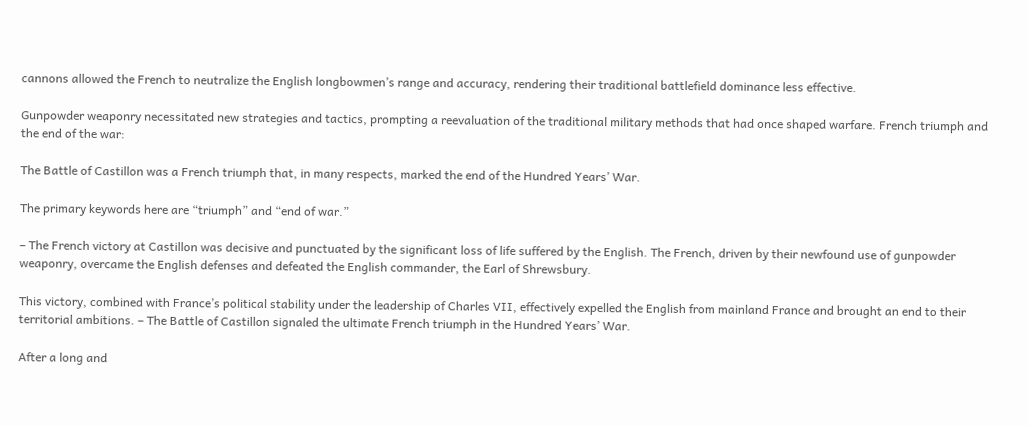cannons allowed the French to neutralize the English longbowmen’s range and accuracy, rendering their traditional battlefield dominance less effective.

Gunpowder weaponry necessitated new strategies and tactics, prompting a reevaluation of the traditional military methods that had once shaped warfare. French triumph and the end of the war:

The Battle of Castillon was a French triumph that, in many respects, marked the end of the Hundred Years’ War.

The primary keywords here are “triumph” and “end of war.”

– The French victory at Castillon was decisive and punctuated by the significant loss of life suffered by the English. The French, driven by their newfound use of gunpowder weaponry, overcame the English defenses and defeated the English commander, the Earl of Shrewsbury.

This victory, combined with France’s political stability under the leadership of Charles VII, effectively expelled the English from mainland France and brought an end to their territorial ambitions. – The Battle of Castillon signaled the ultimate French triumph in the Hundred Years’ War.

After a long and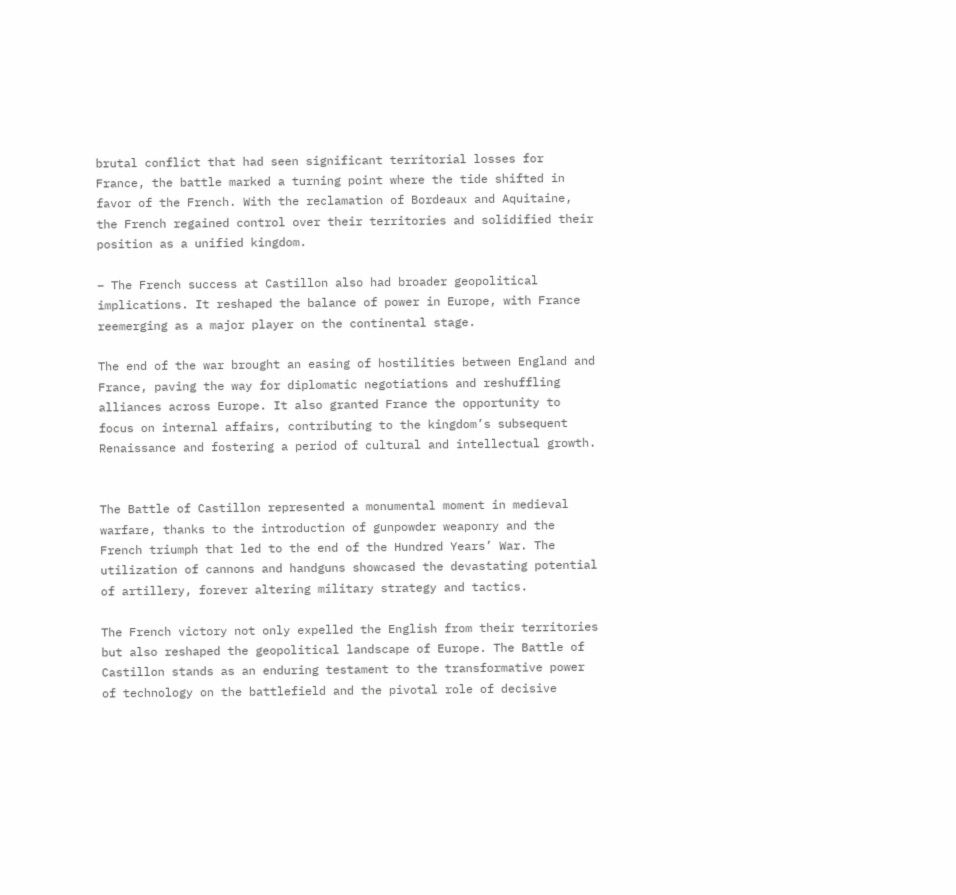brutal conflict that had seen significant territorial losses for France, the battle marked a turning point where the tide shifted in favor of the French. With the reclamation of Bordeaux and Aquitaine, the French regained control over their territories and solidified their position as a unified kingdom.

– The French success at Castillon also had broader geopolitical implications. It reshaped the balance of power in Europe, with France reemerging as a major player on the continental stage.

The end of the war brought an easing of hostilities between England and France, paving the way for diplomatic negotiations and reshuffling alliances across Europe. It also granted France the opportunity to focus on internal affairs, contributing to the kingdom’s subsequent Renaissance and fostering a period of cultural and intellectual growth.


The Battle of Castillon represented a monumental moment in medieval warfare, thanks to the introduction of gunpowder weaponry and the French triumph that led to the end of the Hundred Years’ War. The utilization of cannons and handguns showcased the devastating potential of artillery, forever altering military strategy and tactics.

The French victory not only expelled the English from their territories but also reshaped the geopolitical landscape of Europe. The Battle of Castillon stands as an enduring testament to the transformative power of technology on the battlefield and the pivotal role of decisive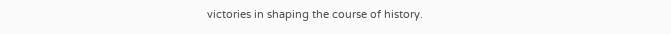victories in shaping the course of history.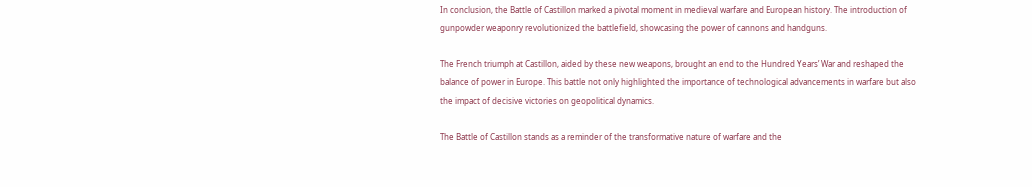In conclusion, the Battle of Castillon marked a pivotal moment in medieval warfare and European history. The introduction of gunpowder weaponry revolutionized the battlefield, showcasing the power of cannons and handguns.

The French triumph at Castillon, aided by these new weapons, brought an end to the Hundred Years’ War and reshaped the balance of power in Europe. This battle not only highlighted the importance of technological advancements in warfare but also the impact of decisive victories on geopolitical dynamics.

The Battle of Castillon stands as a reminder of the transformative nature of warfare and the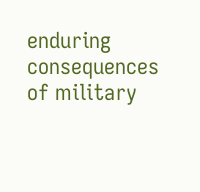enduring consequences of military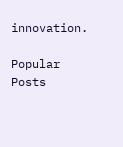innovation.

Popular Posts